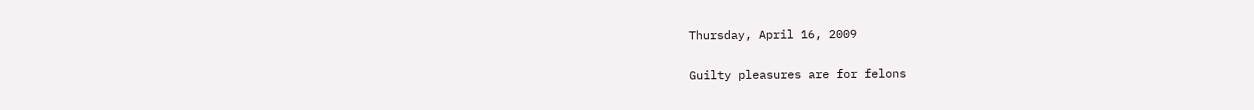Thursday, April 16, 2009

Guilty pleasures are for felons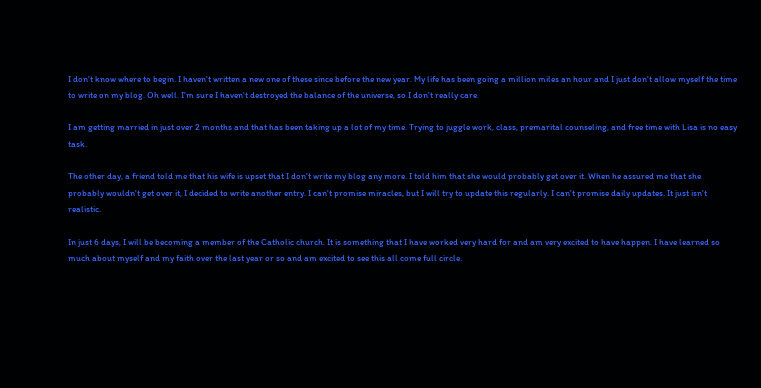I don't know where to begin. I haven't written a new one of these since before the new year. My life has been going a million miles an hour and I just don't allow myself the time to write on my blog. Oh well. I'm sure I haven't destroyed the balance of the universe, so I don't really care.

I am getting married in just over 2 months and that has been taking up a lot of my time. Trying to juggle work, class, premarital counseling, and free time with Lisa is no easy task.

The other day, a friend told me that his wife is upset that I don't write my blog any more. I told him that she would probably get over it. When he assured me that she probably wouldn't get over it, I decided to write another entry. I can't promise miracles, but I will try to update this regularly. I can't promise daily updates. It just isn't realistic.

In just 6 days, I will be becoming a member of the Catholic church. It is something that I have worked very hard for and am very excited to have happen. I have learned so much about myself and my faith over the last year or so and am excited to see this all come full circle.